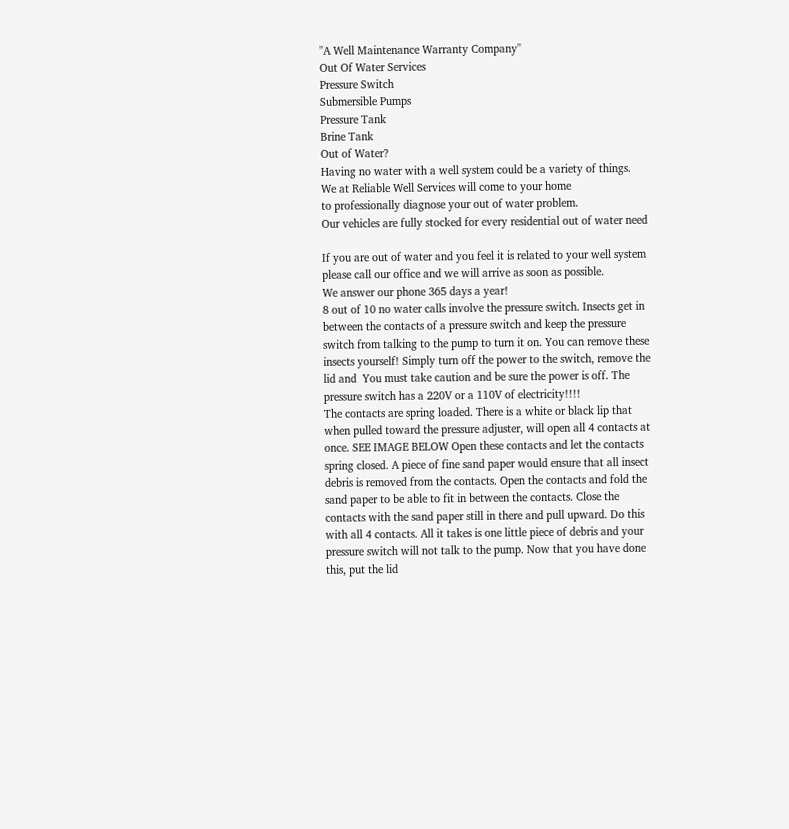''A Well Maintenance Warranty Company''
Out Of Water Services
Pressure Switch
Submersible Pumps
Pressure Tank
Brine Tank
Out of Water?
Having no water with a well system could be a variety of things.
We at Reliable Well Services will come to your home
to professionally diagnose your out of water problem.
Our vehicles are fully stocked for every residential out of water need

If you are out of water and you feel it is related to your well system please call our office and we will arrive as soon as possible.
We answer our phone 365 days a year!
8 out of 10 no water calls involve the pressure switch. Insects get in between the contacts of a pressure switch and keep the pressure switch from talking to the pump to turn it on. You can remove these insects yourself! Simply turn off the power to the switch, remove the lid and  You must take caution and be sure the power is off. The pressure switch has a 220V or a 110V of electricity!!!!
The contacts are spring loaded. There is a white or black lip that when pulled toward the pressure adjuster, will open all 4 contacts at once. SEE IMAGE BELOW Open these contacts and let the contacts spring closed. A piece of fine sand paper would ensure that all insect debris is removed from the contacts. Open the contacts and fold the sand paper to be able to fit in between the contacts. Close the contacts with the sand paper still in there and pull upward. Do this with all 4 contacts. All it takes is one little piece of debris and your pressure switch will not talk to the pump. Now that you have done this, put the lid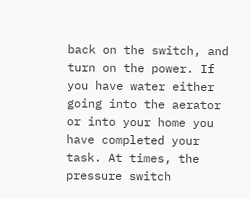back on the switch, and turn on the power. If you have water either going into the aerator or into your home you have completed your task. At times, the pressure switch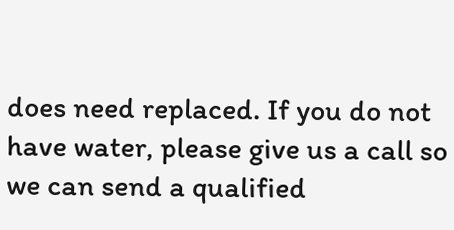does need replaced. If you do not have water, please give us a call so we can send a qualified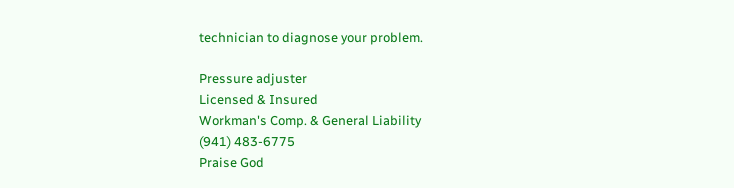technician to diagnose your problem.

Pressure adjuster
Licensed & Insured
Workman's Comp. & General Liability
(941) 483-6775
Praise God